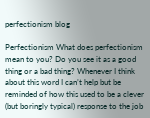perfectionism blog

Perfectionism What does perfectionism mean to you? Do you see it as a good thing or a bad thing? Whenever I think about this word I can’t help but be reminded of how this used to be a clever (but boringly typical) response to the job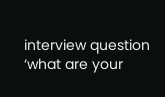interview question ‘what are your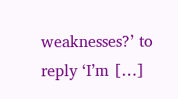weaknesses?’ to reply ‘I’m […]